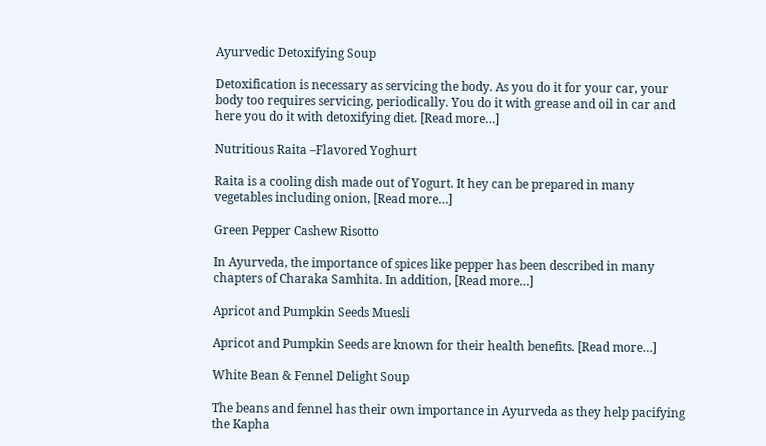Ayurvedic Detoxifying Soup

Detoxification is necessary as servicing the body. As you do it for your car, your body too requires servicing, periodically. You do it with grease and oil in car and here you do it with detoxifying diet. [Read more…]

Nutritious Raita –Flavored Yoghurt

Raita is a cooling dish made out of Yogurt. It hey can be prepared in many vegetables including onion, [Read more…]

Green Pepper Cashew Risotto

In Ayurveda, the importance of spices like pepper has been described in many chapters of Charaka Samhita. In addition, [Read more…]

Apricot and Pumpkin Seeds Muesli

Apricot and Pumpkin Seeds are known for their health benefits. [Read more…]

White Bean & Fennel Delight Soup

The beans and fennel has their own importance in Ayurveda as they help pacifying the Kapha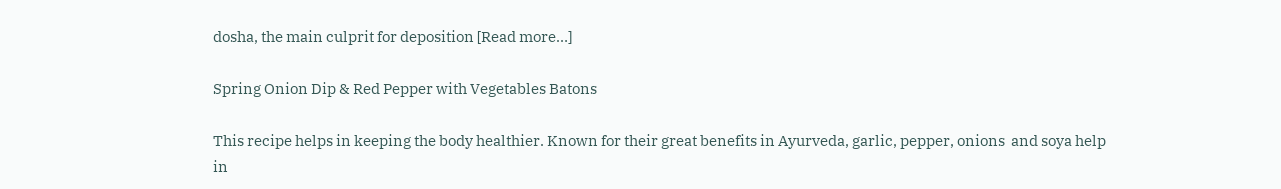dosha, the main culprit for deposition [Read more…]

Spring Onion Dip & Red Pepper with Vegetables Batons

This recipe helps in keeping the body healthier. Known for their great benefits in Ayurveda, garlic, pepper, onions  and soya help in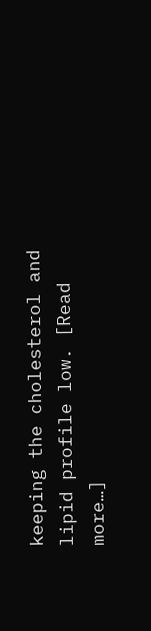keeping the cholesterol and lipid profile low. [Read more…]